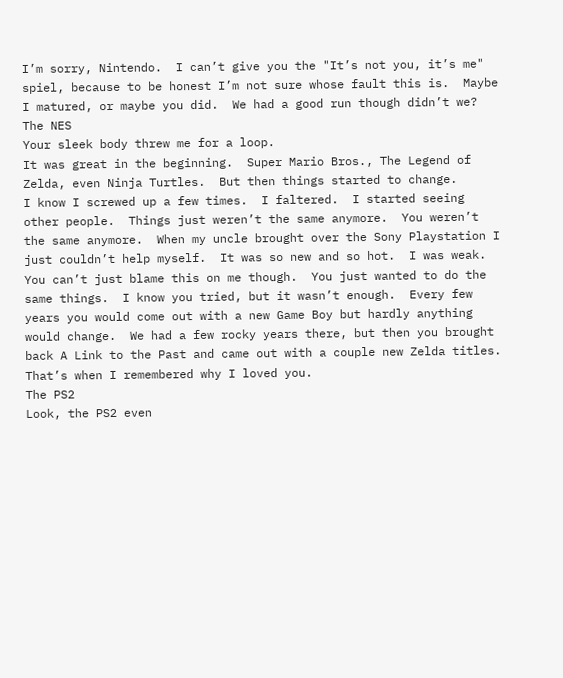I’m sorry, Nintendo.  I can’t give you the "It’s not you, it’s me" spiel, because to be honest I’m not sure whose fault this is.  Maybe I matured, or maybe you did.  We had a good run though didn’t we?
The NES
Your sleek body threw me for a loop.
It was great in the beginning.  Super Mario Bros., The Legend of Zelda, even Ninja Turtles.  But then things started to change.
I know I screwed up a few times.  I faltered.  I started seeing other people.  Things just weren’t the same anymore.  You weren’t the same anymore.  When my uncle brought over the Sony Playstation I just couldn’t help myself.  It was so new and so hot.  I was weak.
You can’t just blame this on me though.  You just wanted to do the same things.  I know you tried, but it wasn’t enough.  Every few years you would come out with a new Game Boy but hardly anything would change.  We had a few rocky years there, but then you brought back A Link to the Past and came out with a couple new Zelda titles.  That’s when I remembered why I loved you.
The PS2
Look, the PS2 even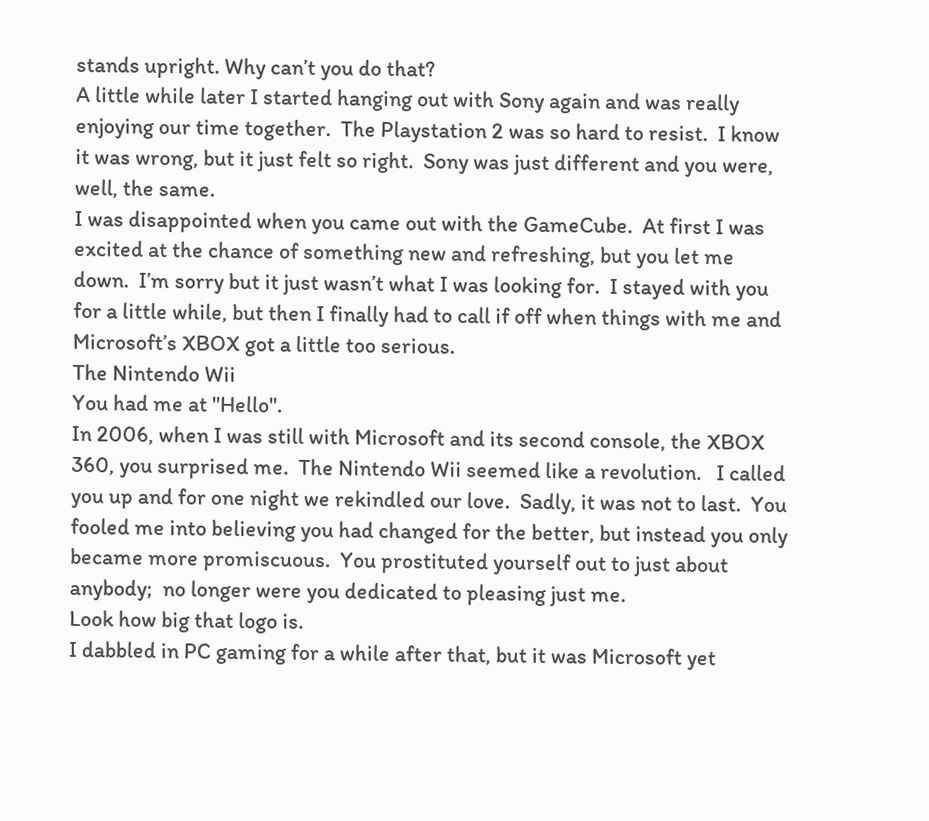stands upright. Why can’t you do that?
A little while later I started hanging out with Sony again and was really enjoying our time together.  The Playstation 2 was so hard to resist.  I know it was wrong, but it just felt so right.  Sony was just different and you were, well, the same.
I was disappointed when you came out with the GameCube.  At first I was excited at the chance of something new and refreshing, but you let me down.  I’m sorry but it just wasn’t what I was looking for.  I stayed with you for a little while, but then I finally had to call if off when things with me and Microsoft’s XBOX got a little too serious.
The Nintendo Wii
You had me at "Hello".
In 2006, when I was still with Microsoft and its second console, the XBOX 360, you surprised me.  The Nintendo Wii seemed like a revolution.   I called you up and for one night we rekindled our love.  Sadly, it was not to last.  You fooled me into believing you had changed for the better, but instead you only became more promiscuous.  You prostituted yourself out to just about anybody;  no longer were you dedicated to pleasing just me.
Look how big that logo is.
I dabbled in PC gaming for a while after that, but it was Microsoft yet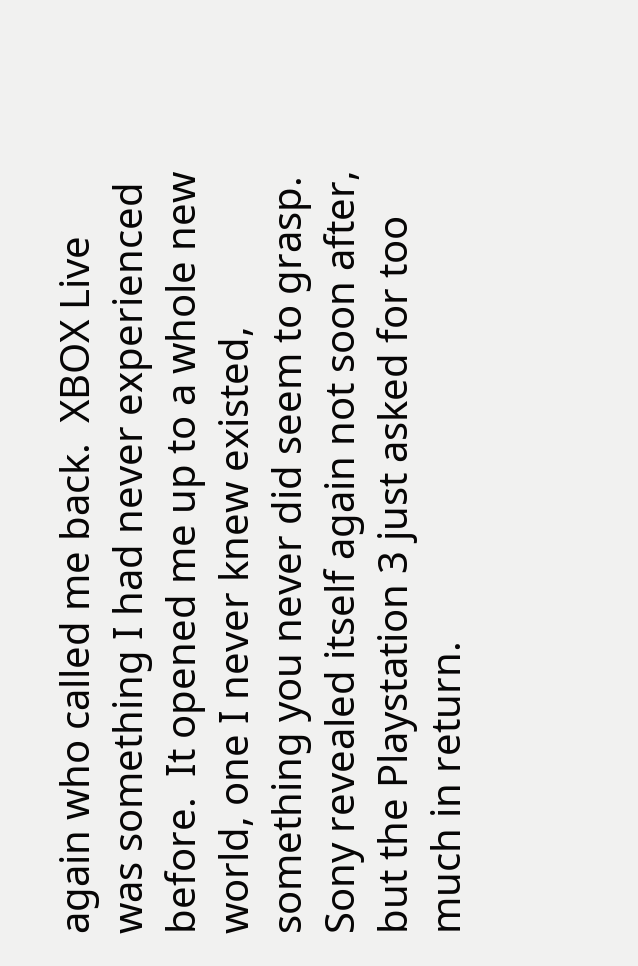again who called me back.  XBOX Live was something I had never experienced before.  It opened me up to a whole new world, one I never knew existed, something you never did seem to grasp.
Sony revealed itself again not soon after, but the Playstation 3 just asked for too much in return.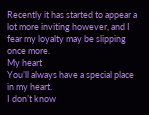Recently it has started to appear a lot more inviting however, and I fear my loyalty may be slipping once more.
My heart
You’ll always have a special place in my heart.
I don’t know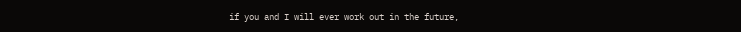if you and I will ever work out in the future,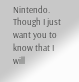Nintendo.  Though I just want you to know that I will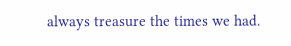always treasure the times we had.